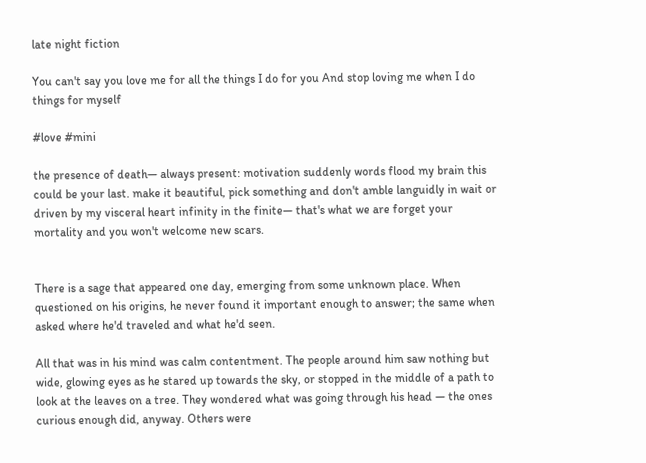late night fiction

You can't say you love me for all the things I do for you And stop loving me when I do things for myself

#love #mini

the presence of death— always present: motivation suddenly words flood my brain this could be your last. make it beautiful, pick something and don't amble languidly in wait or driven by my visceral heart infinity in the finite— that's what we are forget your mortality and you won't welcome new scars.


There is a sage that appeared one day, emerging from some unknown place. When questioned on his origins, he never found it important enough to answer; the same when asked where he'd traveled and what he'd seen.

All that was in his mind was calm contentment. The people around him saw nothing but wide, glowing eyes as he stared up towards the sky, or stopped in the middle of a path to look at the leaves on a tree. They wondered what was going through his head — the ones curious enough did, anyway. Others were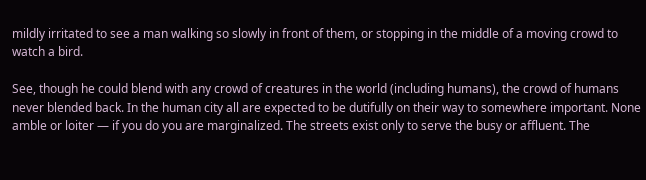mildly irritated to see a man walking so slowly in front of them, or stopping in the middle of a moving crowd to watch a bird.

See, though he could blend with any crowd of creatures in the world (including humans), the crowd of humans never blended back. In the human city all are expected to be dutifully on their way to somewhere important. None amble or loiter — if you do you are marginalized. The streets exist only to serve the busy or affluent. The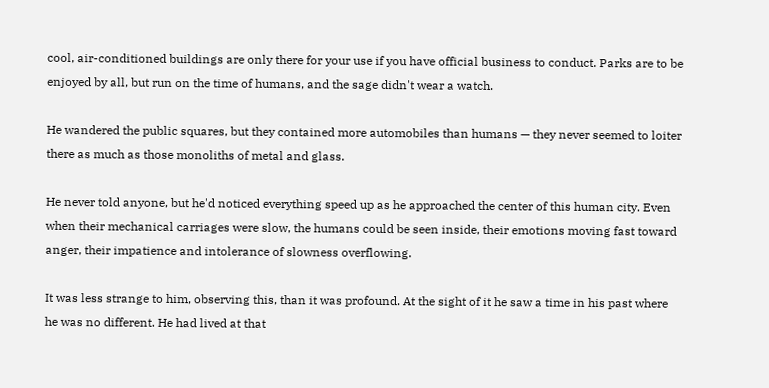cool, air-conditioned buildings are only there for your use if you have official business to conduct. Parks are to be enjoyed by all, but run on the time of humans, and the sage didn't wear a watch.

He wandered the public squares, but they contained more automobiles than humans — they never seemed to loiter there as much as those monoliths of metal and glass.

He never told anyone, but he'd noticed everything speed up as he approached the center of this human city. Even when their mechanical carriages were slow, the humans could be seen inside, their emotions moving fast toward anger, their impatience and intolerance of slowness overflowing.

It was less strange to him, observing this, than it was profound. At the sight of it he saw a time in his past where he was no different. He had lived at that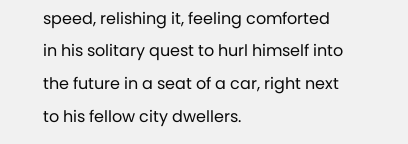speed, relishing it, feeling comforted in his solitary quest to hurl himself into the future in a seat of a car, right next to his fellow city dwellers.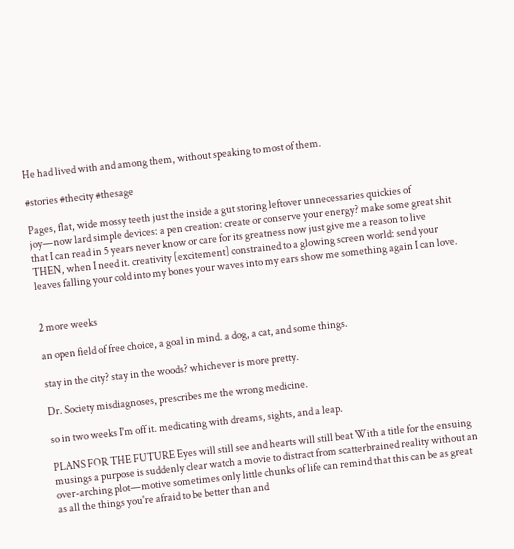He had lived with and among them, without speaking to most of them.

#stories #thecity #thesage

Pages, flat, wide mossy teeth just the inside a gut storing leftover unnecessaries quickies of joy—now lard simple devices: a pen creation: create or conserve your energy? make some great shit that I can read in 5 years never know or care for its greatness now just give me a reason to live THEN, when I need it. creativity [excitement] constrained to a glowing screen world: send your leaves falling your cold into my bones your waves into my ears show me something again I can love.


2 more weeks

an open field of free choice, a goal in mind. a dog, a cat, and some things.

stay in the city? stay in the woods? whichever is more pretty.

Dr. Society misdiagnoses, prescribes me the wrong medicine.

so in two weeks I'm off it. medicating with dreams, sights, and a leap.

PLANS FOR THE FUTURE Eyes will still see and hearts will still beat With a title for the ensuing musings a purpose is suddenly clear watch a movie to distract from scatterbrained reality without an over-arching plot—motive sometimes only little chunks of life can remind that this can be as great as all the things you're afraid to be better than and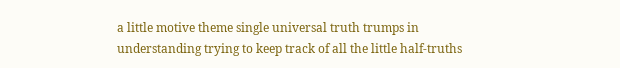a little motive theme single universal truth trumps in understanding trying to keep track of all the little half-truths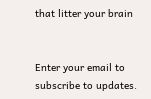that litter your brain


Enter your email to subscribe to updates.